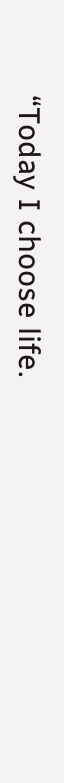“Today I choose life.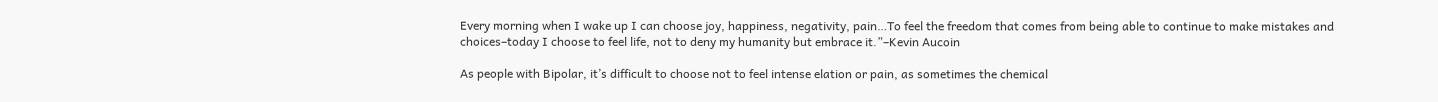Every morning when I wake up I can choose joy, happiness, negativity, pain…To feel the freedom that comes from being able to continue to make mistakes and choices–today I choose to feel life, not to deny my humanity but embrace it.”–Kevin Aucoin

As people with Bipolar, it’s difficult to choose not to feel intense elation or pain, as sometimes the chemical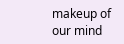makeup of our mind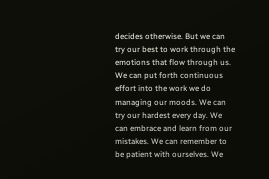decides otherwise. But we can try our best to work through the emotions that flow through us. We can put forth continuous effort into the work we do managing our moods. We can try our hardest every day. We can embrace and learn from our mistakes. We can remember to be patient with ourselves. We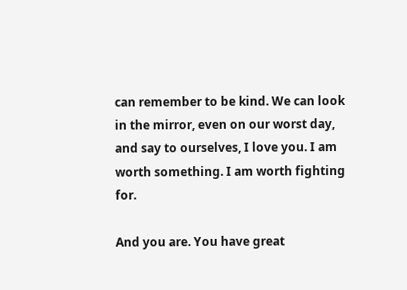can remember to be kind. We can look in the mirror, even on our worst day, and say to ourselves, I love you. I am worth something. I am worth fighting for.

And you are. You have great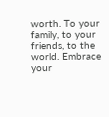worth. To your family, to your friends, to the world. Embrace your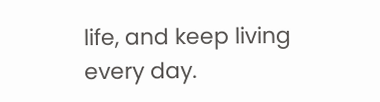life, and keep living every day.